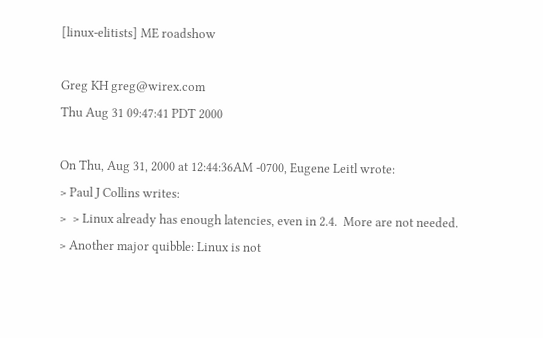[linux-elitists] ME roadshow

Greg KH greg@wirex.com
Thu Aug 31 09:47:41 PDT 2000

On Thu, Aug 31, 2000 at 12:44:36AM -0700, Eugene Leitl wrote:
> Paul J Collins writes:
>  > Linux already has enough latencies, even in 2.4.  More are not needed.
> Another major quibble: Linux is not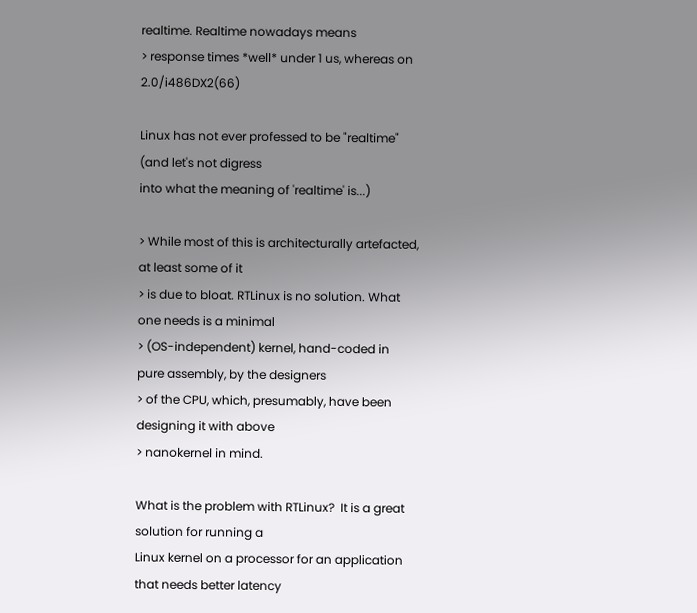realtime. Realtime nowadays means
> response times *well* under 1 us, whereas on 2.0/i486DX2(66)

Linux has not ever professed to be "realtime" (and let's not digress
into what the meaning of 'realtime' is...)

> While most of this is architecturally artefacted, at least some of it
> is due to bloat. RTLinux is no solution. What one needs is a minimal
> (OS-independent) kernel, hand-coded in pure assembly, by the designers
> of the CPU, which, presumably, have been designing it with above
> nanokernel in mind.

What is the problem with RTLinux?  It is a great solution for running a
Linux kernel on a processor for an application that needs better latency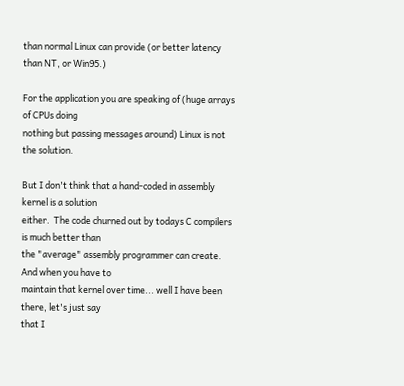than normal Linux can provide (or better latency than NT, or Win95.)

For the application you are speaking of (huge arrays of CPUs doing
nothing but passing messages around) Linux is not the solution.

But I don't think that a hand-coded in assembly kernel is a solution
either.  The code churned out by todays C compilers is much better than
the "average" assembly programmer can create.  And when you have to
maintain that kernel over time... well I have been there, let's just say
that I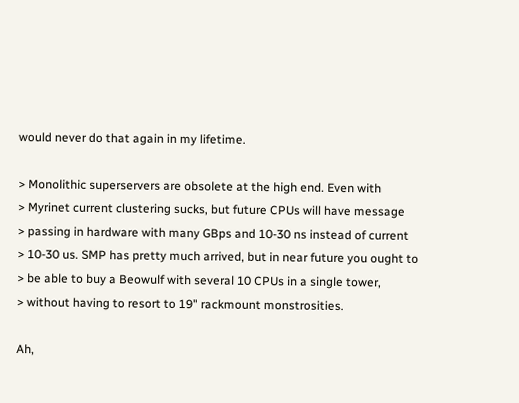would never do that again in my lifetime.

> Monolithic superservers are obsolete at the high end. Even with
> Myrinet current clustering sucks, but future CPUs will have message
> passing in hardware with many GBps and 10-30 ns instead of current
> 10-30 us. SMP has pretty much arrived, but in near future you ought to
> be able to buy a Beowulf with several 10 CPUs in a single tower,
> without having to resort to 19" rackmount monstrosities.

Ah,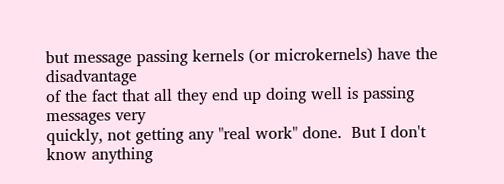but message passing kernels (or microkernels) have the disadvantage
of the fact that all they end up doing well is passing messages very
quickly, not getting any "real work" done.  But I don't know anything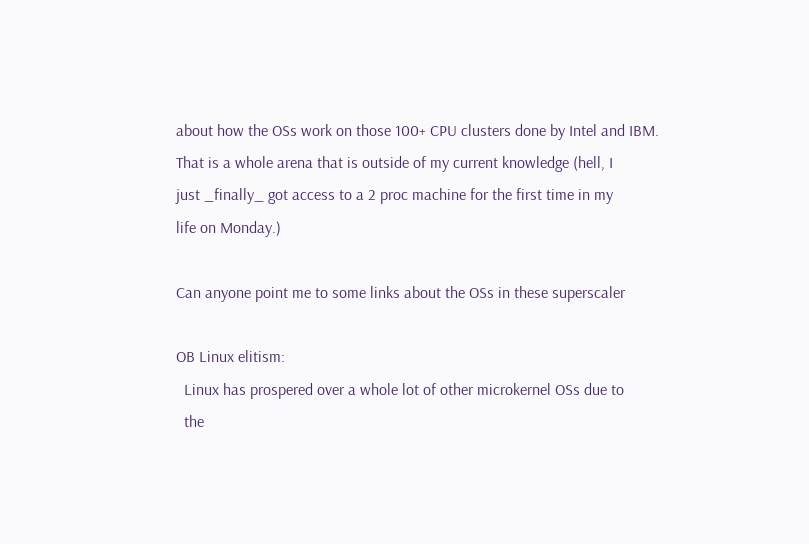about how the OSs work on those 100+ CPU clusters done by Intel and IBM.
That is a whole arena that is outside of my current knowledge (hell, I
just _finally_ got access to a 2 proc machine for the first time in my
life on Monday.)

Can anyone point me to some links about the OSs in these superscaler

OB Linux elitism:
  Linux has prospered over a whole lot of other microkernel OSs due to
  the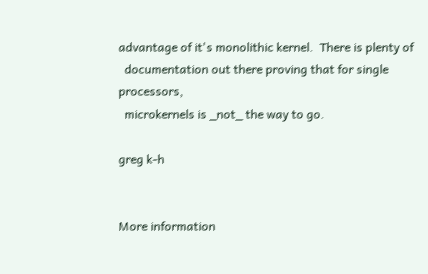advantage of it's monolithic kernel.  There is plenty of
  documentation out there proving that for single processors,
  microkernels is _not_ the way to go.

greg k-h


More information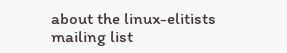about the linux-elitists mailing list